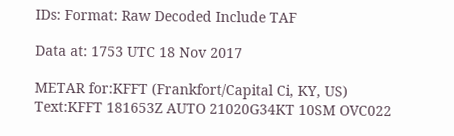IDs: Format: Raw Decoded Include TAF

Data at: 1753 UTC 18 Nov 2017

METAR for:KFFT (Frankfort/Capital Ci, KY, US)
Text:KFFT 181653Z AUTO 21020G34KT 10SM OVC022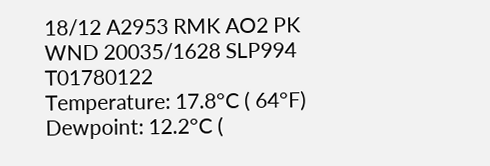18/12 A2953 RMK AO2 PK WND 20035/1628 SLP994 T01780122
Temperature: 17.8°C ( 64°F)
Dewpoint: 12.2°C (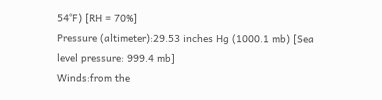54°F) [RH = 70%]
Pressure (altimeter):29.53 inches Hg (1000.1 mb) [Sea level pressure: 999.4 mb]
Winds:from the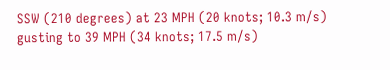SSW (210 degrees) at 23 MPH (20 knots; 10.3 m/s) gusting to 39 MPH (34 knots; 17.5 m/s)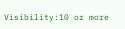Visibility:10 or more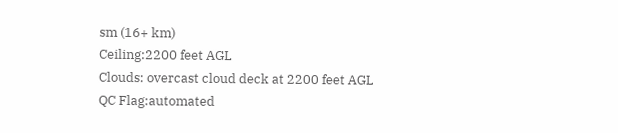sm (16+ km)
Ceiling:2200 feet AGL
Clouds: overcast cloud deck at 2200 feet AGL
QC Flag:automated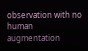observation with no human augmentation